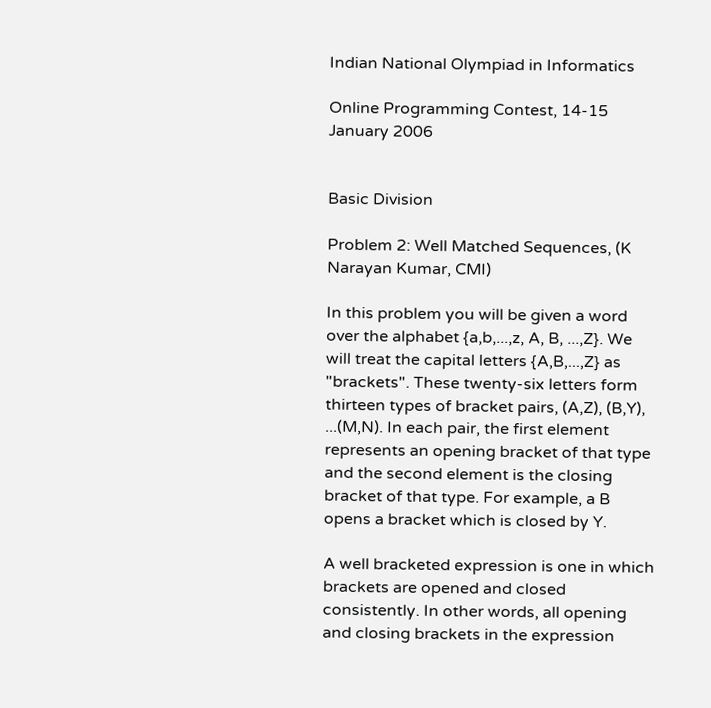Indian National Olympiad in Informatics

Online Programming Contest, 14-15 January 2006


Basic Division

Problem 2: Well Matched Sequences, (K Narayan Kumar, CMI)

In this problem you will be given a word over the alphabet {a,b,...,z, A, B, ...,Z}. We will treat the capital letters {A,B,...,Z} as "brackets". These twenty-six letters form thirteen types of bracket pairs, (A,Z), (B,Y), ...(M,N). In each pair, the first element represents an opening bracket of that type and the second element is the closing bracket of that type. For example, a B opens a bracket which is closed by Y.

A well bracketed expression is one in which brackets are opened and closed consistently. In other words, all opening and closing brackets in the expression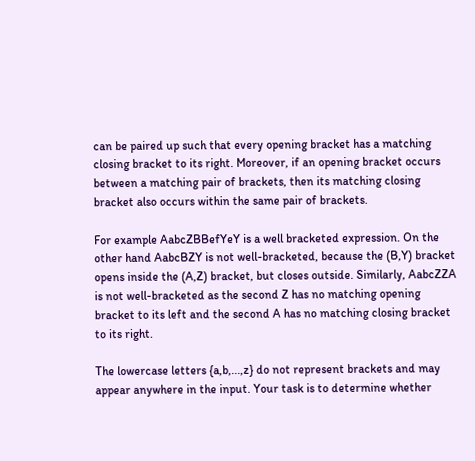can be paired up such that every opening bracket has a matching closing bracket to its right. Moreover, if an opening bracket occurs between a matching pair of brackets, then its matching closing bracket also occurs within the same pair of brackets.

For example AabcZBBefYeY is a well bracketed expression. On the other hand AabcBZY is not well-bracketed, because the (B,Y) bracket opens inside the (A,Z) bracket, but closes outside. Similarly, AabcZZA is not well-bracketed as the second Z has no matching opening bracket to its left and the second A has no matching closing bracket to its right.

The lowercase letters {a,b,...,z} do not represent brackets and may appear anywhere in the input. Your task is to determine whether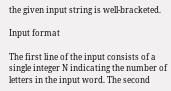the given input string is well-bracketed.

Input format

The first line of the input consists of a single integer N indicating the number of letters in the input word. The second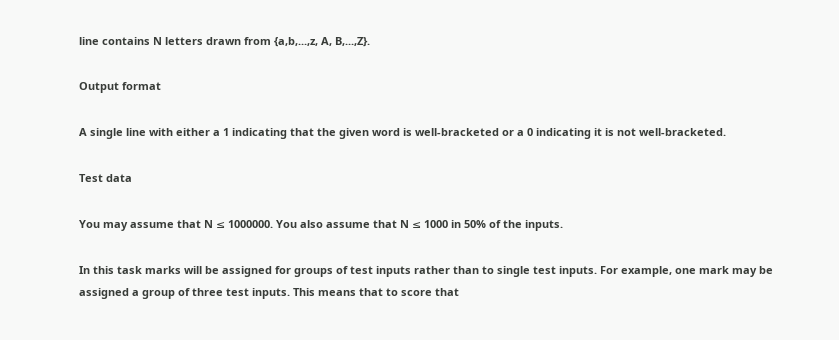line contains N letters drawn from {a,b,...,z, A, B,...,Z}.

Output format

A single line with either a 1 indicating that the given word is well-bracketed or a 0 indicating it is not well-bracketed.

Test data

You may assume that N ≤ 1000000. You also assume that N ≤ 1000 in 50% of the inputs.

In this task marks will be assigned for groups of test inputs rather than to single test inputs. For example, one mark may be assigned a group of three test inputs. This means that to score that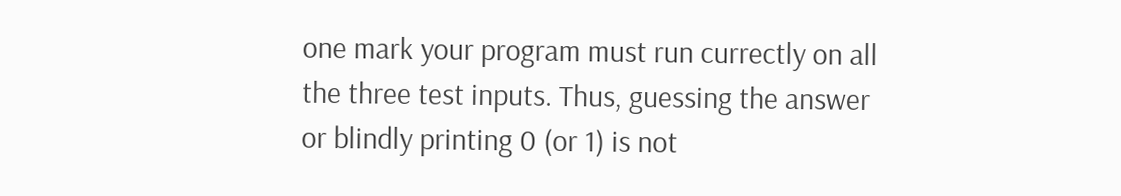one mark your program must run currectly on all the three test inputs. Thus, guessing the answer or blindly printing 0 (or 1) is not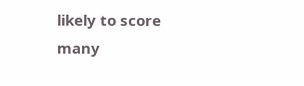likely to score many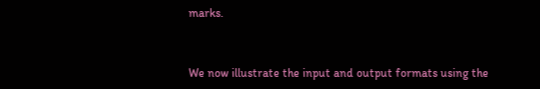marks.


We now illustrate the input and output formats using the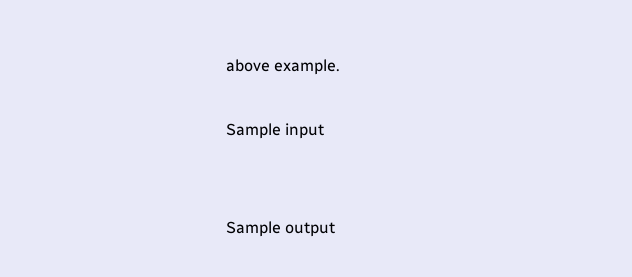above example.

Sample input


Sample output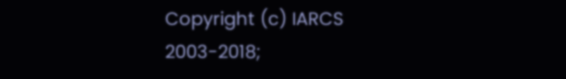Copyright (c) IARCS 2003-2018;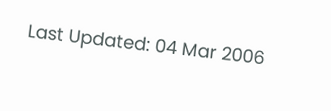Last Updated: 04 Mar 2006